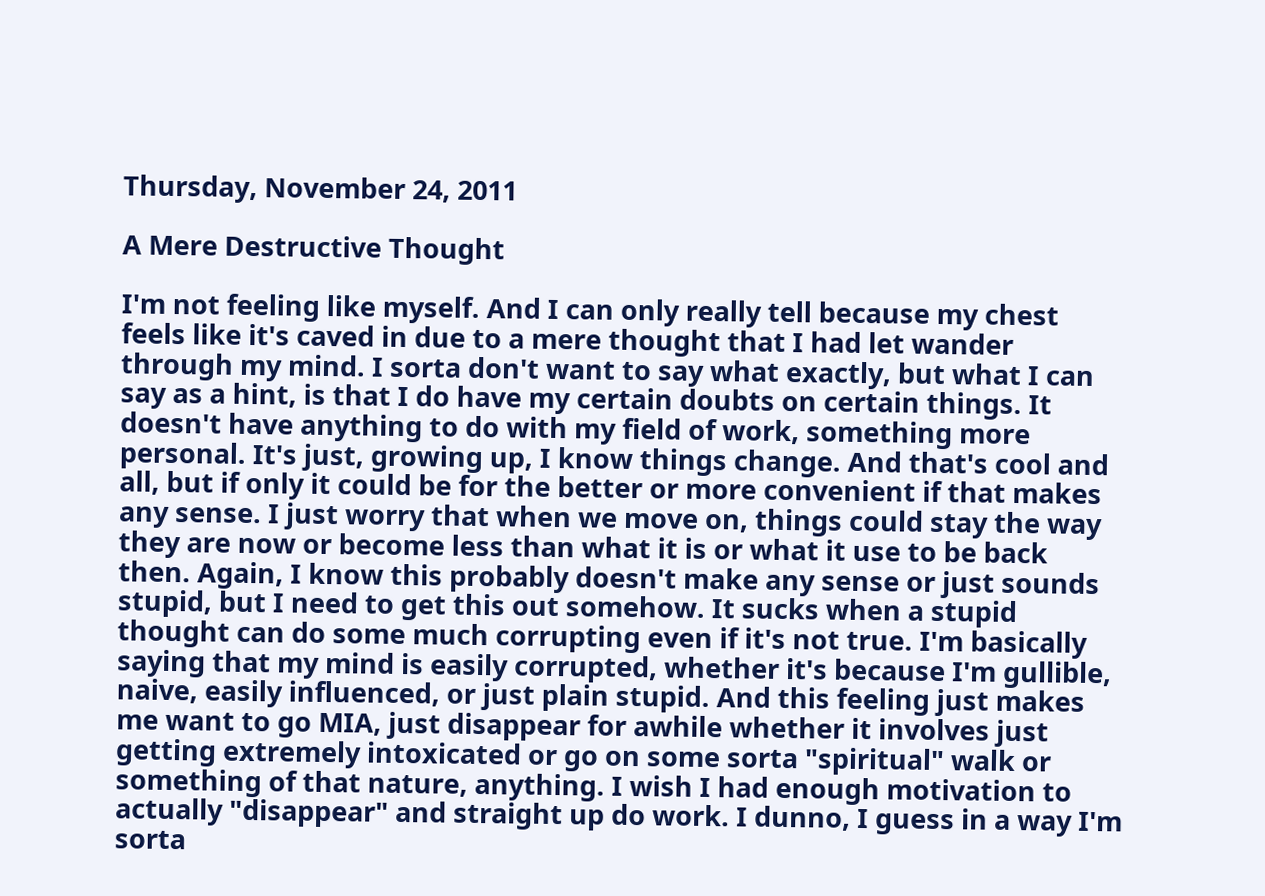Thursday, November 24, 2011

A Mere Destructive Thought

I'm not feeling like myself. And I can only really tell because my chest feels like it's caved in due to a mere thought that I had let wander through my mind. I sorta don't want to say what exactly, but what I can say as a hint, is that I do have my certain doubts on certain things. It doesn't have anything to do with my field of work, something more personal. It's just, growing up, I know things change. And that's cool and all, but if only it could be for the better or more convenient if that makes any sense. I just worry that when we move on, things could stay the way they are now or become less than what it is or what it use to be back then. Again, I know this probably doesn't make any sense or just sounds stupid, but I need to get this out somehow. It sucks when a stupid thought can do some much corrupting even if it's not true. I'm basically saying that my mind is easily corrupted, whether it's because I'm gullible, naive, easily influenced, or just plain stupid. And this feeling just makes me want to go MIA, just disappear for awhile whether it involves just getting extremely intoxicated or go on some sorta "spiritual" walk or something of that nature, anything. I wish I had enough motivation to actually "disappear" and straight up do work. I dunno, I guess in a way I'm sorta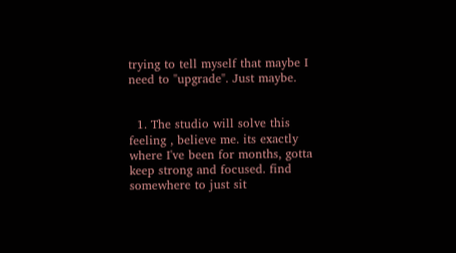trying to tell myself that maybe I need to "upgrade". Just maybe.


  1. The studio will solve this feeling , believe me. its exactly where I've been for months, gotta keep strong and focused. find somewhere to just sit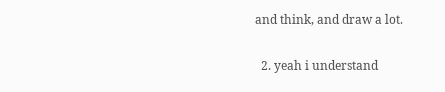and think, and draw a lot.

  2. yeah i understand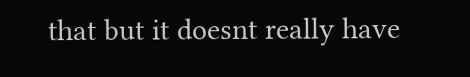that but it doesnt really have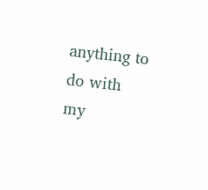anything to do with my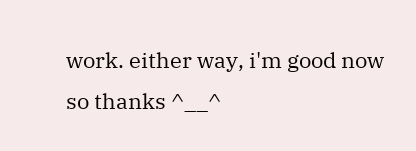work. either way, i'm good now so thanks ^__^